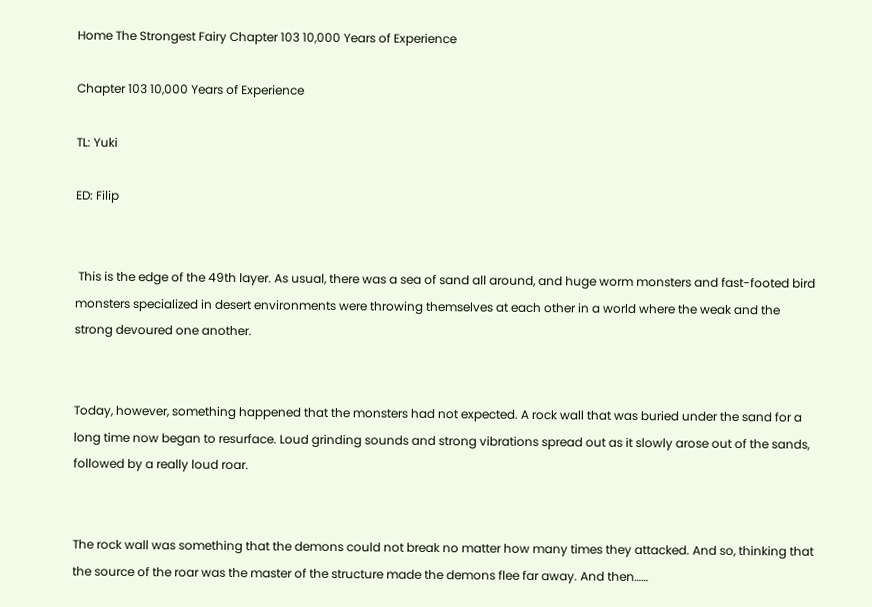Home The Strongest Fairy Chapter 103 10,000 Years of Experience

Chapter 103 10,000 Years of Experience

TL: Yuki

ED: Filip


 This is the edge of the 49th layer. As usual, there was a sea of sand all around, and huge worm monsters and fast-footed bird monsters specialized in desert environments were throwing themselves at each other in a world where the weak and the strong devoured one another.


Today, however, something happened that the monsters had not expected. A rock wall that was buried under the sand for a long time now began to resurface. Loud grinding sounds and strong vibrations spread out as it slowly arose out of the sands, followed by a really loud roar.


The rock wall was something that the demons could not break no matter how many times they attacked. And so, thinking that the source of the roar was the master of the structure made the demons flee far away. And then……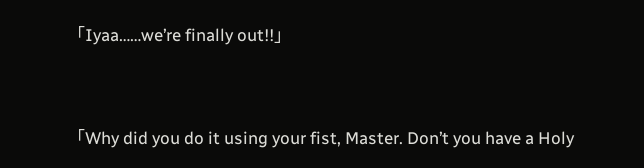「Iyaa……we’re finally out!!」


「Why did you do it using your fist, Master. Don’t you have a Holy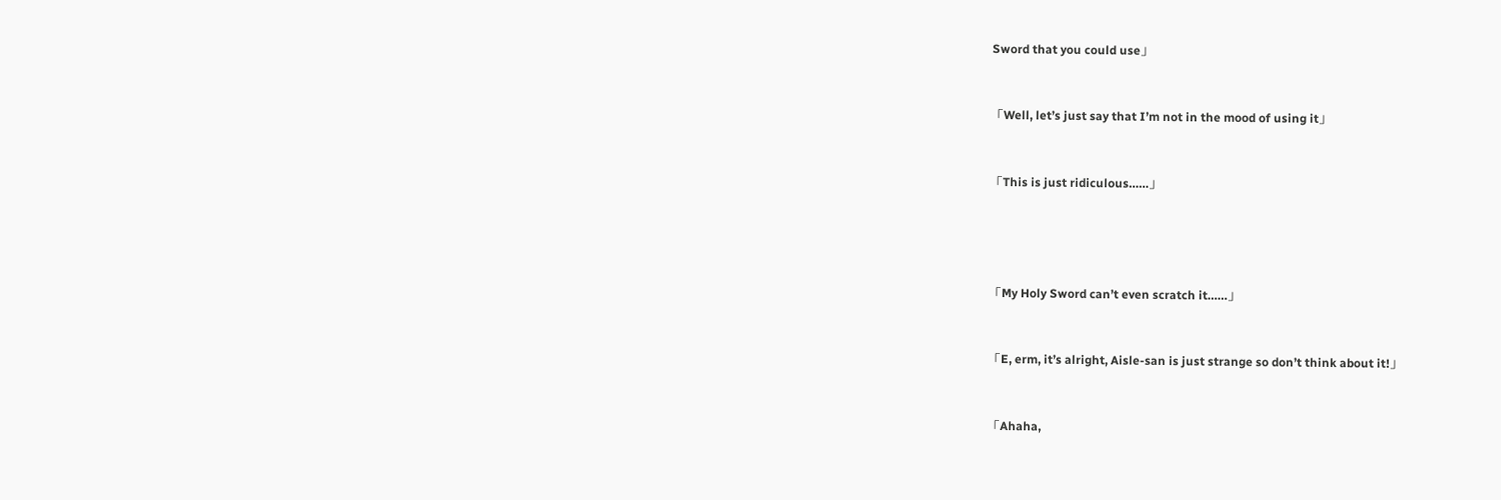Sword that you could use」


「Well, let’s just say that I’m not in the mood of using it」


「This is just ridiculous……」




「My Holy Sword can’t even scratch it……」


「E, erm, it’s alright, Aisle-san is just strange so don’t think about it!」


「Ahaha,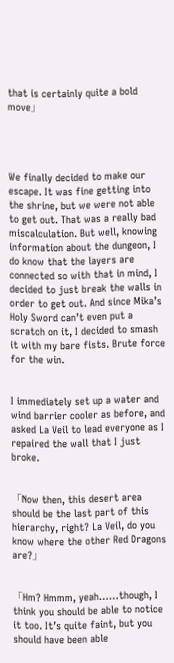that is certainly quite a bold move」




We finally decided to make our escape. It was fine getting into the shrine, but we were not able to get out. That was a really bad miscalculation. But well, knowing information about the dungeon, I do know that the layers are connected so with that in mind, I decided to just break the walls in order to get out. And since Mika’s Holy Sword can’t even put a scratch on it, I decided to smash it with my bare fists. Brute force for the win.


I immediately set up a water and wind barrier cooler as before, and asked La Veil to lead everyone as I repaired the wall that I just broke.


「Now then, this desert area should be the last part of this hierarchy, right? La Veil, do you know where the other Red Dragons are?」


「Hm? Hmmm, yeah……though, I think you should be able to notice it too. It’s quite faint, but you should have been able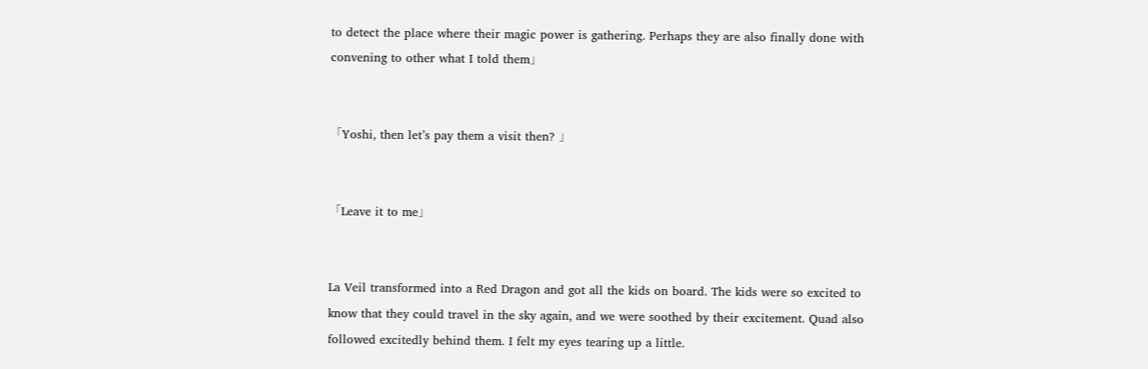to detect the place where their magic power is gathering. Perhaps they are also finally done with convening to other what I told them」


「Yoshi, then let’s pay them a visit then? 」


「Leave it to me」


La Veil transformed into a Red Dragon and got all the kids on board. The kids were so excited to know that they could travel in the sky again, and we were soothed by their excitement. Quad also followed excitedly behind them. I felt my eyes tearing up a little.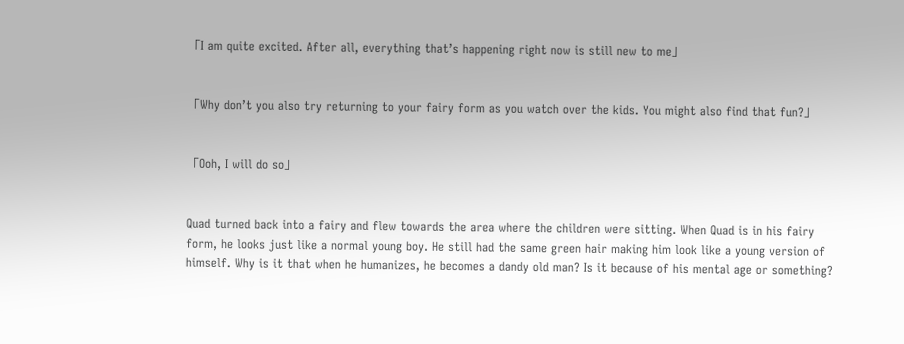「I am quite excited. After all, everything that’s happening right now is still new to me」


「Why don’t you also try returning to your fairy form as you watch over the kids. You might also find that fun?」


「Ooh, I will do so」


Quad turned back into a fairy and flew towards the area where the children were sitting. When Quad is in his fairy form, he looks just like a normal young boy. He still had the same green hair making him look like a young version of himself. Why is it that when he humanizes, he becomes a dandy old man? Is it because of his mental age or something?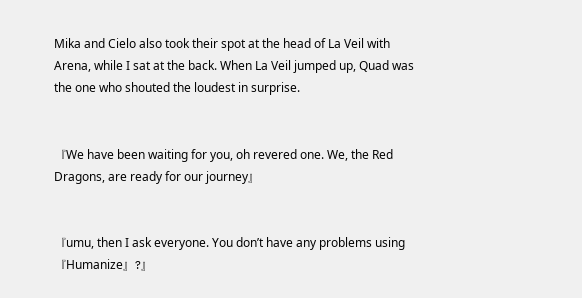Mika and Cielo also took their spot at the head of La Veil with Arena, while I sat at the back. When La Veil jumped up, Quad was the one who shouted the loudest in surprise.


『We have been waiting for you, oh revered one. We, the Red Dragons, are ready for our journey』


『umu, then I ask everyone. You don’t have any problems using 『Humanize』?』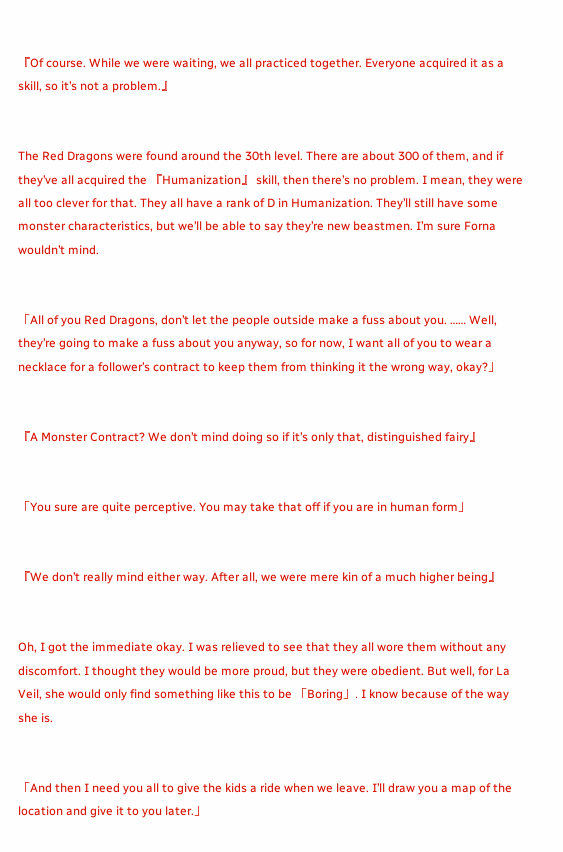『Of course. While we were waiting, we all practiced together. Everyone acquired it as a skill, so it’s not a problem.』


The Red Dragons were found around the 30th level. There are about 300 of them, and if they’ve all acquired the 『Humanization』 skill, then there’s no problem. I mean, they were all too clever for that. They all have a rank of D in Humanization. They’ll still have some monster characteristics, but we’ll be able to say they’re new beastmen. I’m sure Forna wouldn’t mind.


「All of you Red Dragons, don’t let the people outside make a fuss about you. …… Well, they’re going to make a fuss about you anyway, so for now, I want all of you to wear a necklace for a follower’s contract to keep them from thinking it the wrong way, okay?」


『A Monster Contract? We don’t mind doing so if it’s only that, distinguished fairy』


「You sure are quite perceptive. You may take that off if you are in human form」


『We don’t really mind either way. After all, we were mere kin of a much higher being』


Oh, I got the immediate okay. I was relieved to see that they all wore them without any discomfort. I thought they would be more proud, but they were obedient. But well, for La Veil, she would only find something like this to be 「Boring」. I know because of the way she is.


「And then I need you all to give the kids a ride when we leave. I’ll draw you a map of the location and give it to you later.」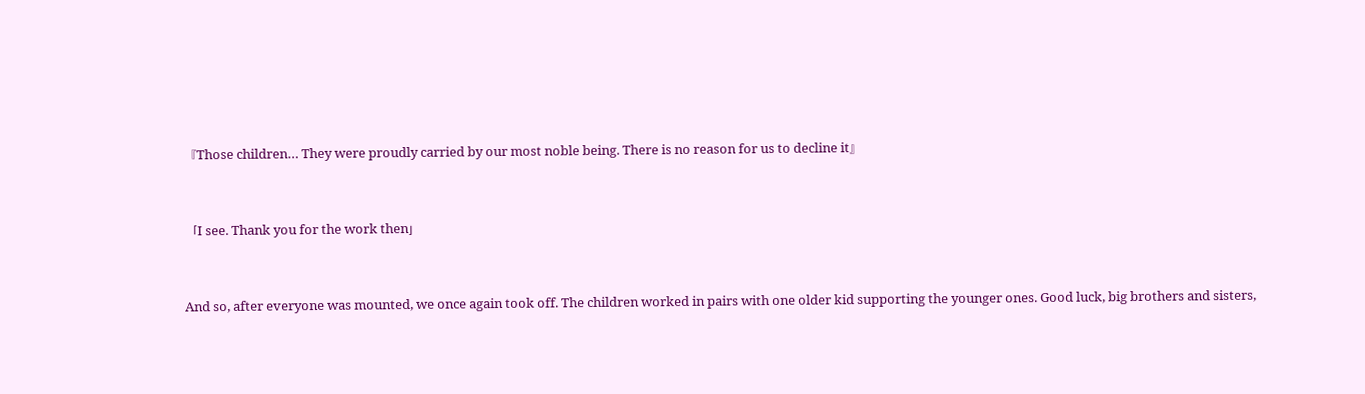『Those children… They were proudly carried by our most noble being. There is no reason for us to decline it』


「I see. Thank you for the work then」


And so, after everyone was mounted, we once again took off. The children worked in pairs with one older kid supporting the younger ones. Good luck, big brothers and sisters,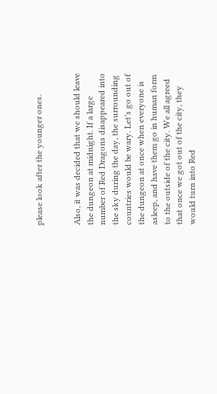please look after the younger ones.


Also, it was decided that we should leave the dungeon at midnight. If a large number of Red Dragons disappeared into the sky during the day, the surrounding countries would be wary. Let’s go out of the dungeon at once when everyone is asleep, and have them go in human form to the outside of the city. We all agreed that once we got out of the city, they would turn into Red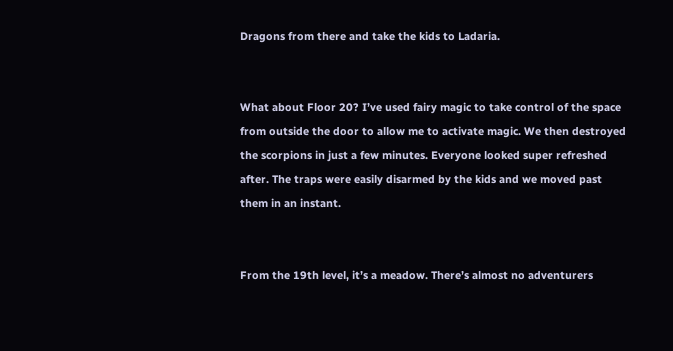Dragons from there and take the kids to Ladaria.


What about Floor 20? I’ve used fairy magic to take control of the space from outside the door to allow me to activate magic. We then destroyed the scorpions in just a few minutes. Everyone looked super refreshed after. The traps were easily disarmed by the kids and we moved past them in an instant.


From the 19th level, it’s a meadow. There’s almost no adventurers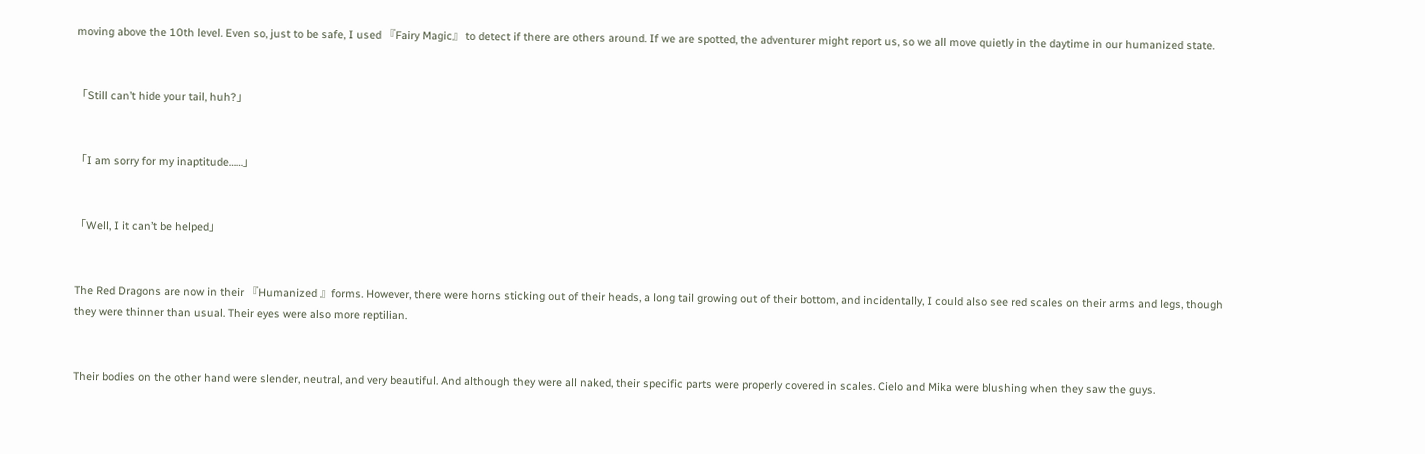moving above the 10th level. Even so, just to be safe, I used 『Fairy Magic』 to detect if there are others around. If we are spotted, the adventurer might report us, so we all move quietly in the daytime in our humanized state.


「Still can’t hide your tail, huh?」


「I am sorry for my inaptitude……」


「Well, I it can’t be helped」


The Red Dragons are now in their 『Humanized 』forms. However, there were horns sticking out of their heads, a long tail growing out of their bottom, and incidentally, I could also see red scales on their arms and legs, though they were thinner than usual. Their eyes were also more reptilian.


Their bodies on the other hand were slender, neutral, and very beautiful. And although they were all naked, their specific parts were properly covered in scales. Cielo and Mika were blushing when they saw the guys.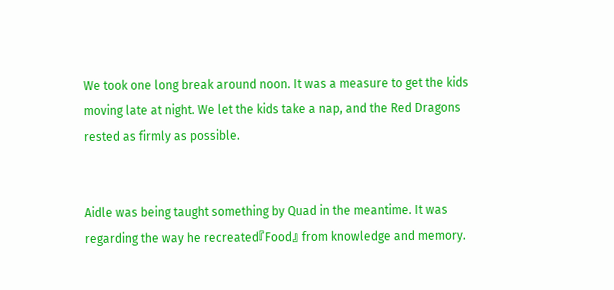We took one long break around noon. It was a measure to get the kids moving late at night. We let the kids take a nap, and the Red Dragons rested as firmly as possible.


Aidle was being taught something by Quad in the meantime. It was regarding the way he recreated『Food』 from knowledge and memory.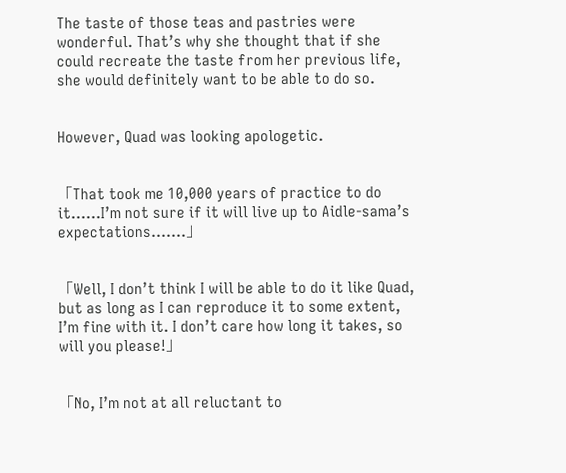The taste of those teas and pastries were wonderful. That’s why she thought that if she could recreate the taste from her previous life, she would definitely want to be able to do so.


However, Quad was looking apologetic.


「That took me 10,000 years of practice to do it……I’m not sure if it will live up to Aidle-sama’s expectations.……」


「Well, I don’t think I will be able to do it like Quad, but as long as I can reproduce it to some extent, I’m fine with it. I don’t care how long it takes, so will you please!」


「No, I’m not at all reluctant to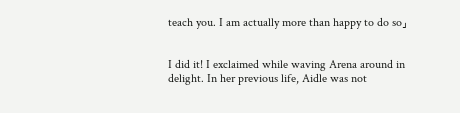teach you. I am actually more than happy to do so」


I did it! I exclaimed while waving Arena around in delight. In her previous life, Aidle was not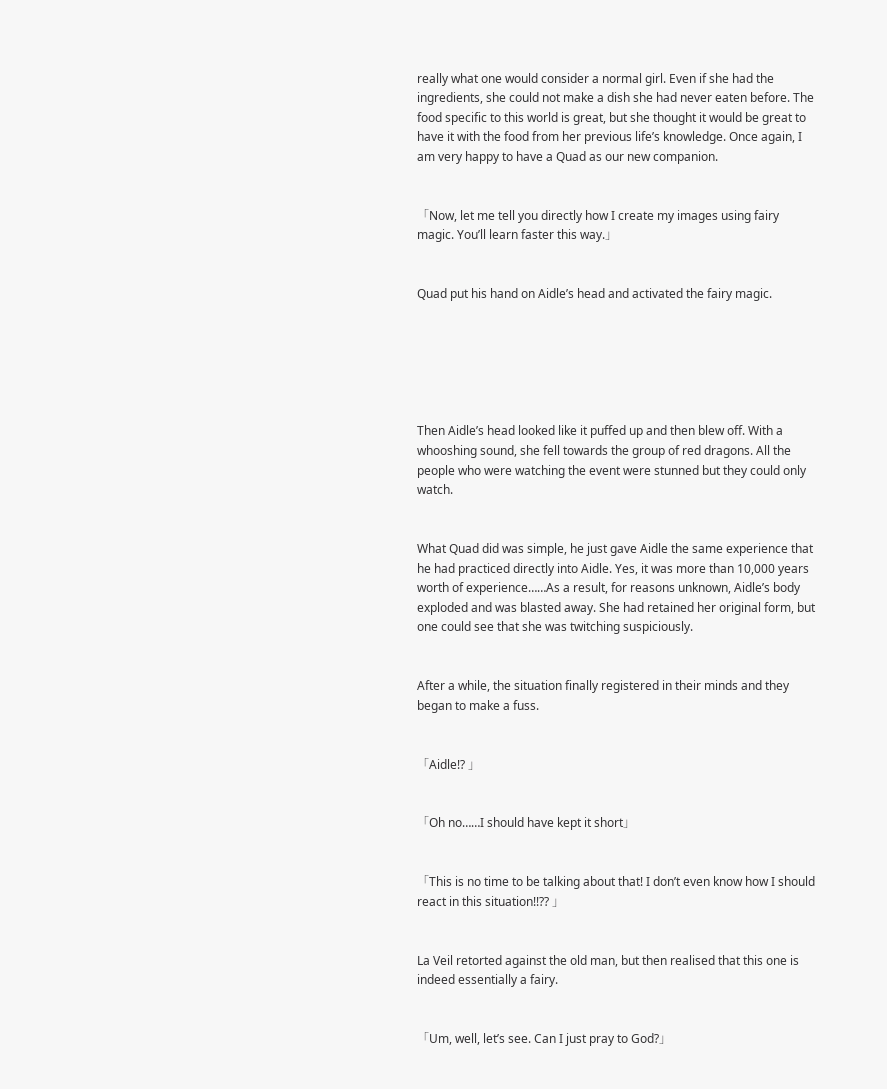really what one would consider a normal girl. Even if she had the ingredients, she could not make a dish she had never eaten before. The food specific to this world is great, but she thought it would be great to have it with the food from her previous life’s knowledge. Once again, I am very happy to have a Quad as our new companion.


「Now, let me tell you directly how I create my images using fairy magic. You’ll learn faster this way.」


Quad put his hand on Aidle’s head and activated the fairy magic.






Then Aidle’s head looked like it puffed up and then blew off. With a whooshing sound, she fell towards the group of red dragons. All the people who were watching the event were stunned but they could only watch.


What Quad did was simple, he just gave Aidle the same experience that he had practiced directly into Aidle. Yes, it was more than 10,000 years worth of experience……As a result, for reasons unknown, Aidle’s body exploded and was blasted away. She had retained her original form, but one could see that she was twitching suspiciously.


After a while, the situation finally registered in their minds and they began to make a fuss.


「Aidle!? 」


「Oh no……I should have kept it short」


「This is no time to be talking about that! I don’t even know how I should react in this situation!!?? 」


La Veil retorted against the old man, but then realised that this one is indeed essentially a fairy.


「Um, well, let’s see. Can I just pray to God?」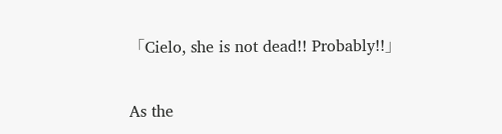「Cielo, she is not dead!! Probably!!」


As the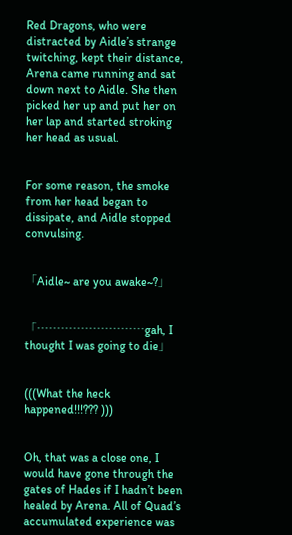Red Dragons, who were distracted by Aidle’s strange twitching, kept their distance, Arena came running and sat down next to Aidle. She then picked her up and put her on her lap and started stroking her head as usual.


For some reason, the smoke from her head began to dissipate, and Aidle stopped convulsing.


「Aidle~ are you awake~?」


「………………………gah, I thought I was going to die」


(((What the heck happened!!!??? )))


Oh, that was a close one, I would have gone through the gates of Hades if I hadn’t been healed by Arena. All of Quad’s accumulated experience was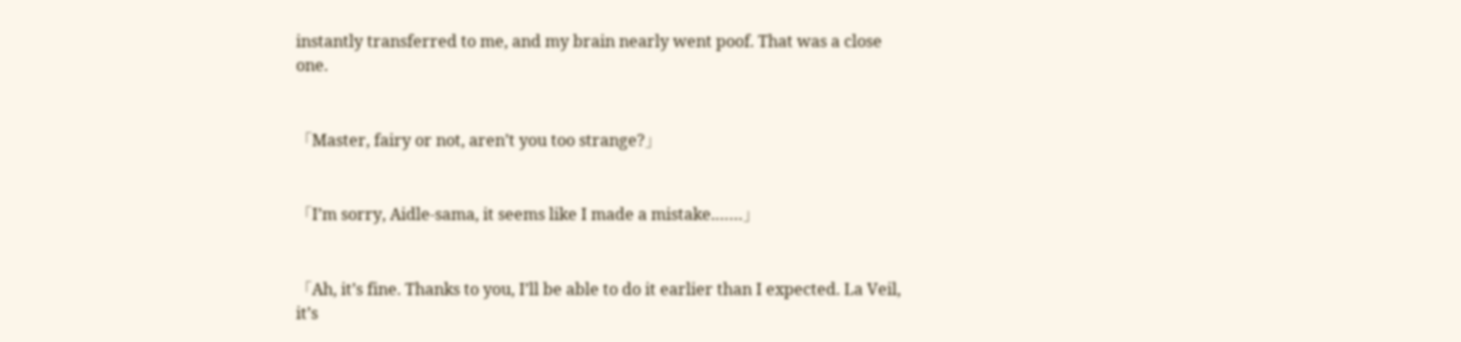instantly transferred to me, and my brain nearly went poof. That was a close one.


「Master, fairy or not, aren’t you too strange?」


「I’m sorry, Aidle-sama, it seems like I made a mistake.……」


「Ah, it’s fine. Thanks to you, I’ll be able to do it earlier than I expected. La Veil, it’s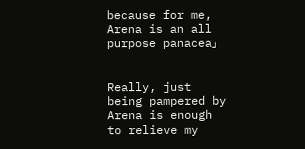because for me, Arena is an all purpose panacea」


Really, just being pampered by Arena is enough to relieve my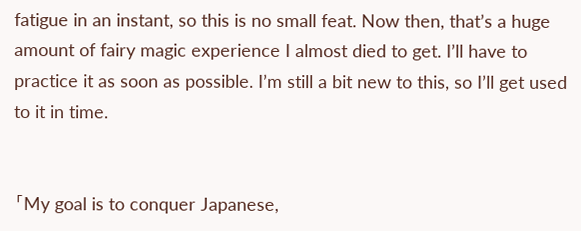fatigue in an instant, so this is no small feat. Now then, that’s a huge amount of fairy magic experience I almost died to get. I’ll have to practice it as soon as possible. I’m still a bit new to this, so I’ll get used to it in time.


「My goal is to conquer Japanese,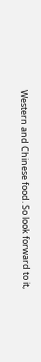Western and Chinese food. So look forward to it,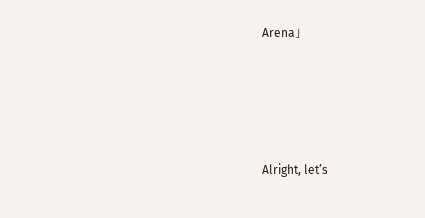Arena」






Alright, let’s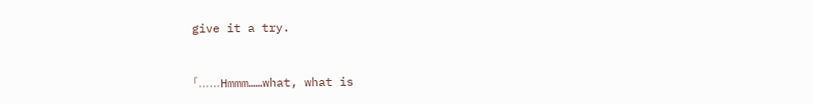give it a try.


「……Hmmm……what, what is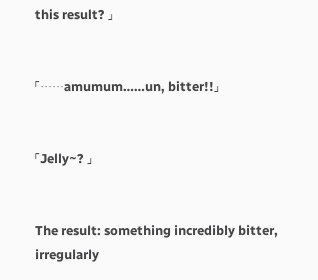this result? 」


「……amumum……un, bitter!!」


「Jelly~? 」


The result: something incredibly bitter, irregularly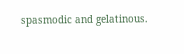spasmodic and gelatinous.